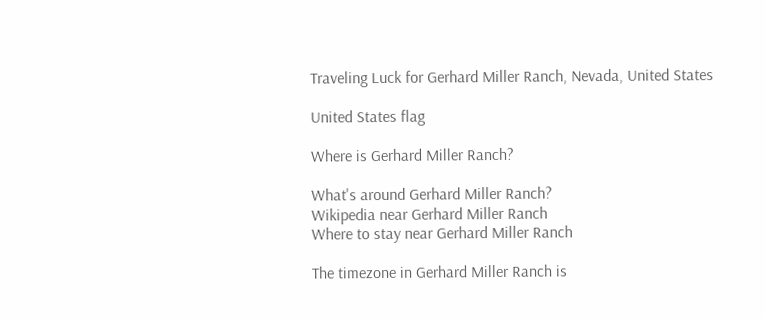Traveling Luck for Gerhard Miller Ranch, Nevada, United States

United States flag

Where is Gerhard Miller Ranch?

What's around Gerhard Miller Ranch?
Wikipedia near Gerhard Miller Ranch
Where to stay near Gerhard Miller Ranch

The timezone in Gerhard Miller Ranch is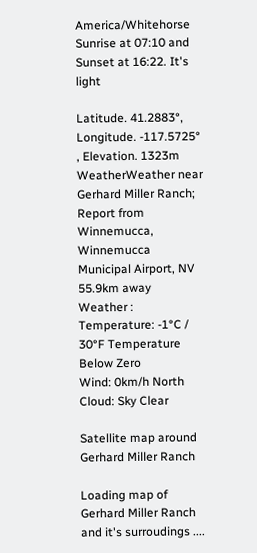America/Whitehorse
Sunrise at 07:10 and Sunset at 16:22. It's light

Latitude. 41.2883°, Longitude. -117.5725° , Elevation. 1323m
WeatherWeather near Gerhard Miller Ranch; Report from Winnemucca, Winnemucca Municipal Airport, NV 55.9km away
Weather :
Temperature: -1°C / 30°F Temperature Below Zero
Wind: 0km/h North
Cloud: Sky Clear

Satellite map around Gerhard Miller Ranch

Loading map of Gerhard Miller Ranch and it's surroudings ....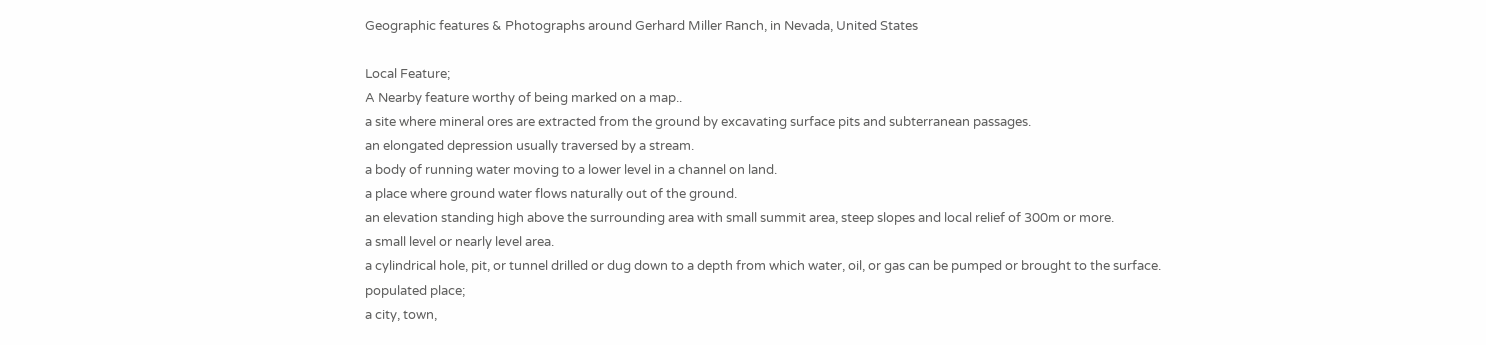Geographic features & Photographs around Gerhard Miller Ranch, in Nevada, United States

Local Feature;
A Nearby feature worthy of being marked on a map..
a site where mineral ores are extracted from the ground by excavating surface pits and subterranean passages.
an elongated depression usually traversed by a stream.
a body of running water moving to a lower level in a channel on land.
a place where ground water flows naturally out of the ground.
an elevation standing high above the surrounding area with small summit area, steep slopes and local relief of 300m or more.
a small level or nearly level area.
a cylindrical hole, pit, or tunnel drilled or dug down to a depth from which water, oil, or gas can be pumped or brought to the surface.
populated place;
a city, town,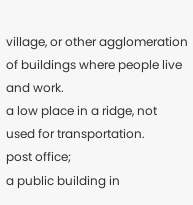village, or other agglomeration of buildings where people live and work.
a low place in a ridge, not used for transportation.
post office;
a public building in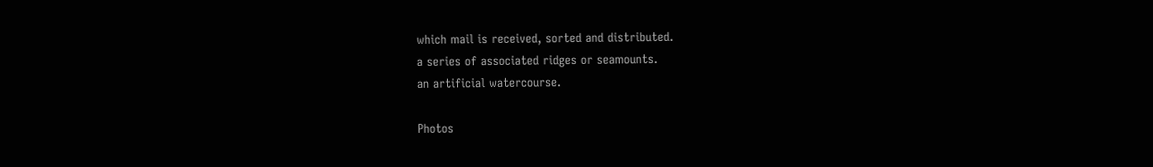which mail is received, sorted and distributed.
a series of associated ridges or seamounts.
an artificial watercourse.

Photos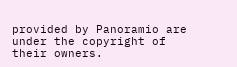provided by Panoramio are under the copyright of their owners.